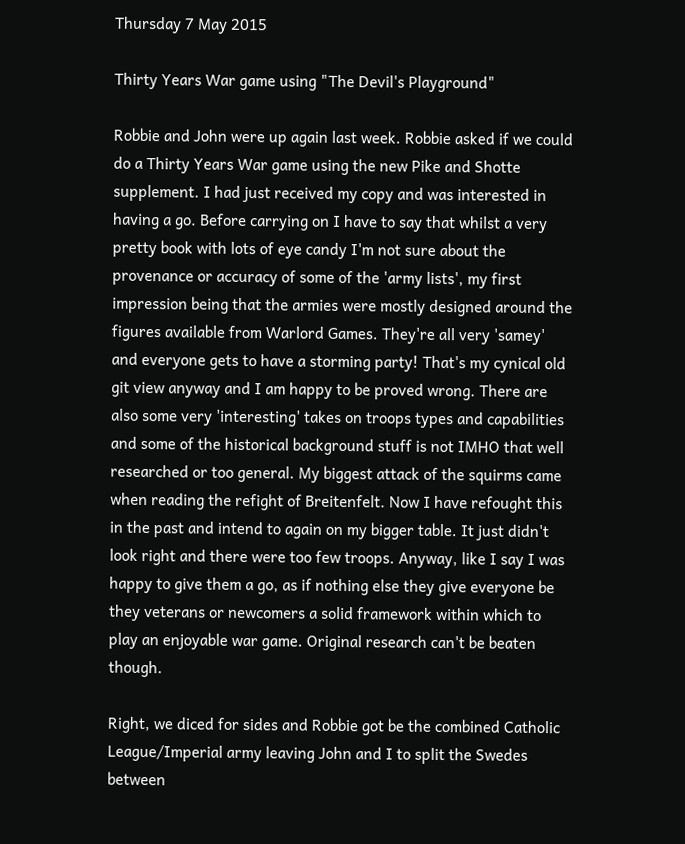Thursday 7 May 2015

Thirty Years War game using "The Devil's Playground"

Robbie and John were up again last week. Robbie asked if we could do a Thirty Years War game using the new Pike and Shotte supplement. I had just received my copy and was interested in having a go. Before carrying on I have to say that whilst a very pretty book with lots of eye candy I'm not sure about the provenance or accuracy of some of the 'army lists', my first impression being that the armies were mostly designed around the figures available from Warlord Games. They're all very 'samey' and everyone gets to have a storming party! That's my cynical old git view anyway and I am happy to be proved wrong. There are also some very 'interesting' takes on troops types and capabilities and some of the historical background stuff is not IMHO that well researched or too general. My biggest attack of the squirms came when reading the refight of Breitenfelt. Now I have refought this in the past and intend to again on my bigger table. It just didn't look right and there were too few troops. Anyway, like I say I was happy to give them a go, as if nothing else they give everyone be they veterans or newcomers a solid framework within which to play an enjoyable war game. Original research can't be beaten though.

Right, we diced for sides and Robbie got be the combined Catholic League/Imperial army leaving John and I to split the Swedes between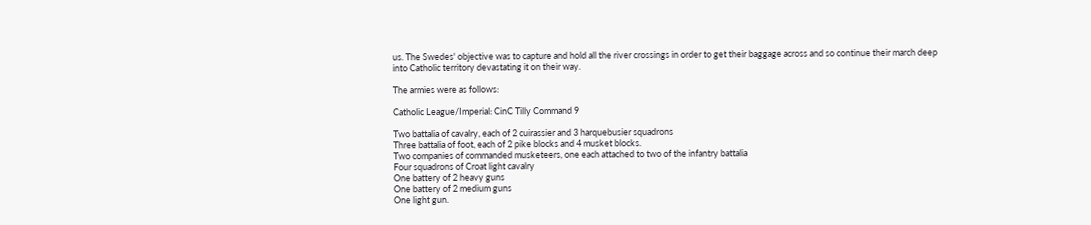us. The Swedes' objective was to capture and hold all the river crossings in order to get their baggage across and so continue their march deep into Catholic territory devastating it on their way.

The armies were as follows:

Catholic League/Imperial: CinC Tilly Command 9

Two battalia of cavalry, each of 2 cuirassier and 3 harquebusier squadrons
Three battalia of foot, each of 2 pike blocks and 4 musket blocks.
Two companies of commanded musketeers, one each attached to two of the infantry battalia
Four squadrons of Croat light cavalry
One battery of 2 heavy guns
One battery of 2 medium guns
One light gun.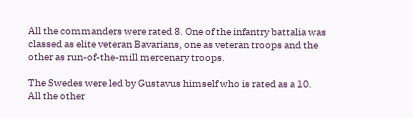All the commanders were rated 8. One of the infantry battalia was classed as elite veteran Bavarians, one as veteran troops and the other as run-of-the-mill mercenary troops.

The Swedes were led by Gustavus himself who is rated as a 10.  All the other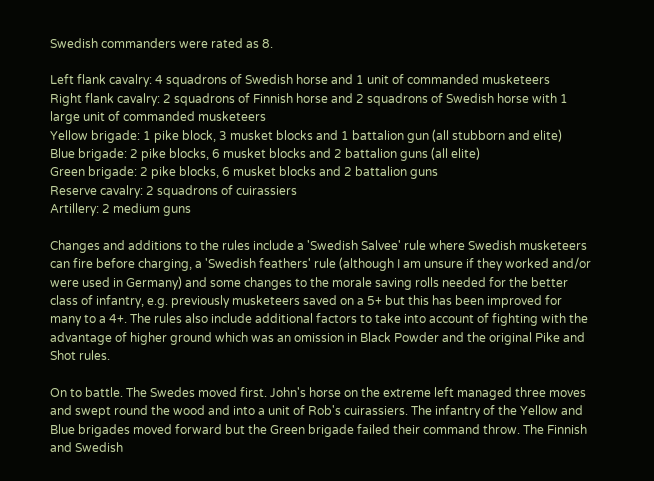Swedish commanders were rated as 8.

Left flank cavalry: 4 squadrons of Swedish horse and 1 unit of commanded musketeers
Right flank cavalry: 2 squadrons of Finnish horse and 2 squadrons of Swedish horse with 1 large unit of commanded musketeers
Yellow brigade: 1 pike block, 3 musket blocks and 1 battalion gun (all stubborn and elite)
Blue brigade: 2 pike blocks, 6 musket blocks and 2 battalion guns (all elite)
Green brigade: 2 pike blocks, 6 musket blocks and 2 battalion guns
Reserve cavalry: 2 squadrons of cuirassiers
Artillery: 2 medium guns

Changes and additions to the rules include a 'Swedish Salvee' rule where Swedish musketeers can fire before charging, a 'Swedish feathers' rule (although I am unsure if they worked and/or were used in Germany) and some changes to the morale saving rolls needed for the better class of infantry, e.g. previously musketeers saved on a 5+ but this has been improved for many to a 4+. The rules also include additional factors to take into account of fighting with the advantage of higher ground which was an omission in Black Powder and the original Pike and Shot rules.

On to battle. The Swedes moved first. John's horse on the extreme left managed three moves and swept round the wood and into a unit of Rob's cuirassiers. The infantry of the Yellow and Blue brigades moved forward but the Green brigade failed their command throw. The Finnish and Swedish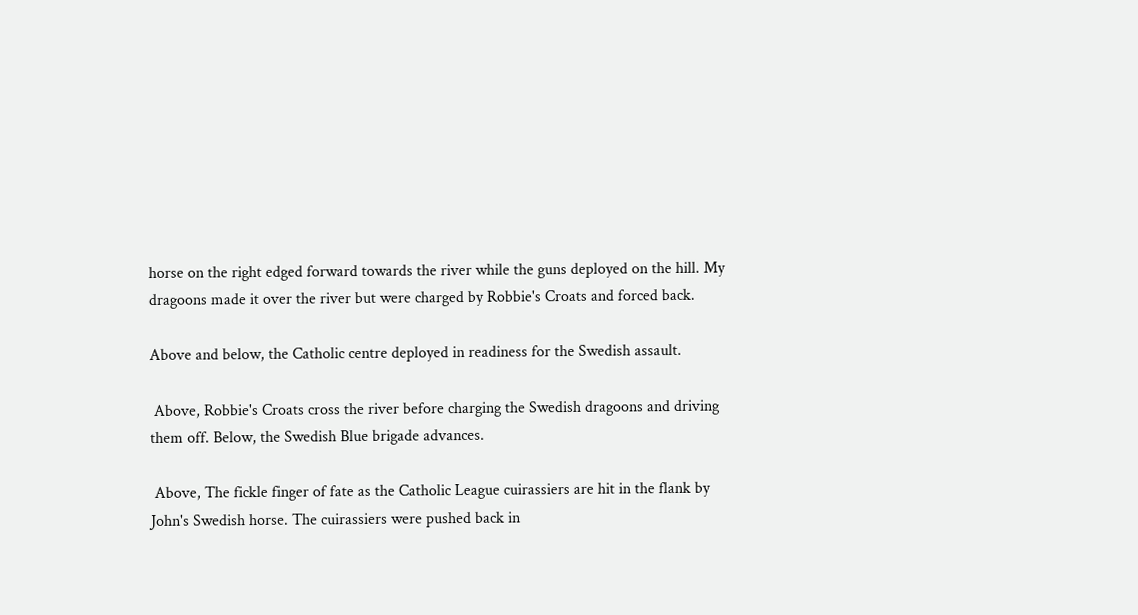horse on the right edged forward towards the river while the guns deployed on the hill. My dragoons made it over the river but were charged by Robbie's Croats and forced back.

Above and below, the Catholic centre deployed in readiness for the Swedish assault.

 Above, Robbie's Croats cross the river before charging the Swedish dragoons and driving them off. Below, the Swedish Blue brigade advances.

 Above, The fickle finger of fate as the Catholic League cuirassiers are hit in the flank by John's Swedish horse. The cuirassiers were pushed back in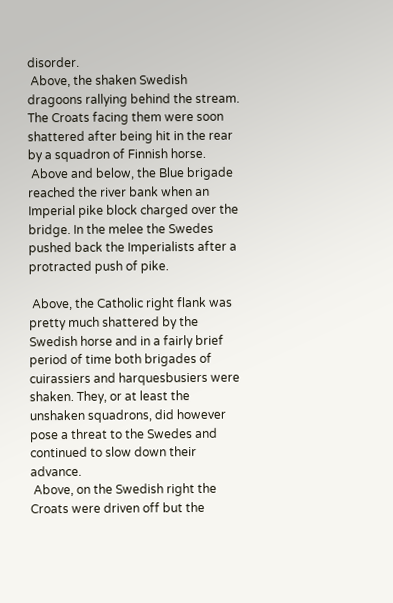disorder.
 Above, the shaken Swedish dragoons rallying behind the stream. The Croats facing them were soon shattered after being hit in the rear by a squadron of Finnish horse.
 Above and below, the Blue brigade reached the river bank when an Imperial pike block charged over the bridge. In the melee the Swedes pushed back the Imperialists after a protracted push of pike.

 Above, the Catholic right flank was pretty much shattered by the Swedish horse and in a fairly brief period of time both brigades of cuirassiers and harquesbusiers were shaken. They, or at least the unshaken squadrons, did however pose a threat to the Swedes and continued to slow down their advance.
 Above, on the Swedish right the Croats were driven off but the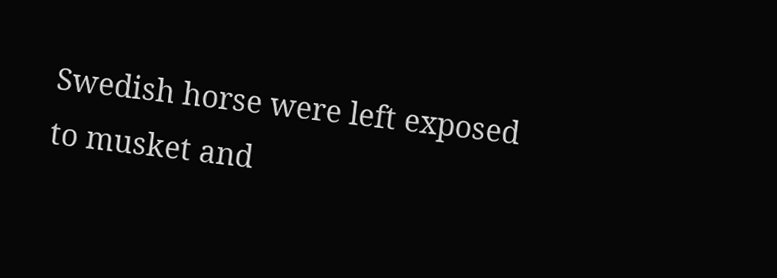Swedish horse were left exposed to musket and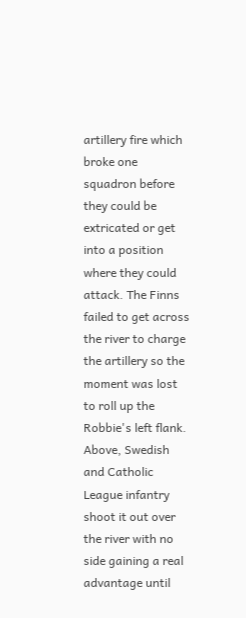artillery fire which broke one squadron before they could be extricated or get into a position where they could attack. The Finns failed to get across the river to charge the artillery so the moment was lost to roll up the Robbie's left flank.
Above, Swedish and Catholic League infantry shoot it out over the river with no side gaining a real advantage until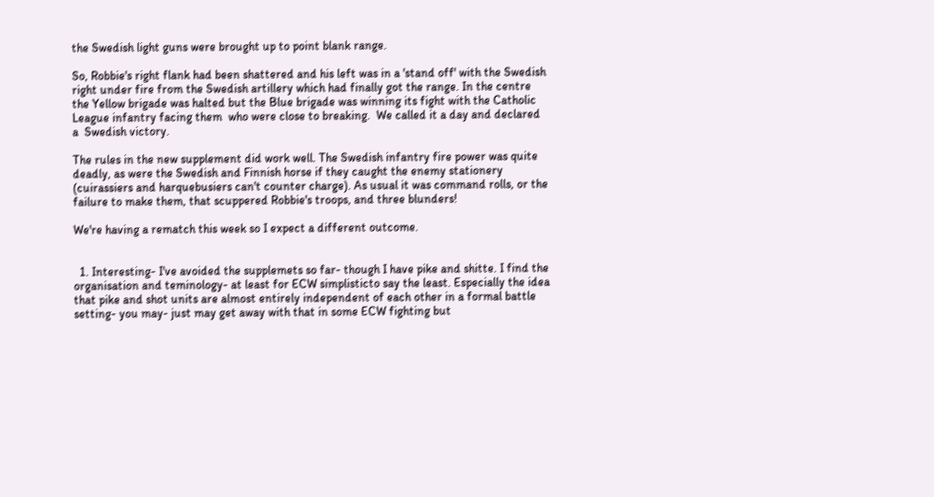the Swedish light guns were brought up to point blank range.

So, Robbie's right flank had been shattered and his left was in a 'stand off' with the Swedish right under fire from the Swedish artillery which had finally got the range. In the centre the Yellow brigade was halted but the Blue brigade was winning its fight with the Catholic League infantry facing them  who were close to breaking.  We called it a day and declared a  Swedish victory.

The rules in the new supplement did work well. The Swedish infantry fire power was quite deadly, as were the Swedish and Finnish horse if they caught the enemy stationery (cuirassiers and harquebusiers can't counter charge). As usual it was command rolls, or the failure to make them, that scuppered Robbie's troops, and three blunders!

We're having a rematch this week so I expect a different outcome.


  1. Interesting- I've avoided the supplemets so far- though I have pike and shitte. I find the organisation and teminology- at least for ECW simplisticto say the least. Especially the idea that pike and shot units are almost entirely independent of each other in a formal battle setting- you may- just may get away with that in some ECW fighting but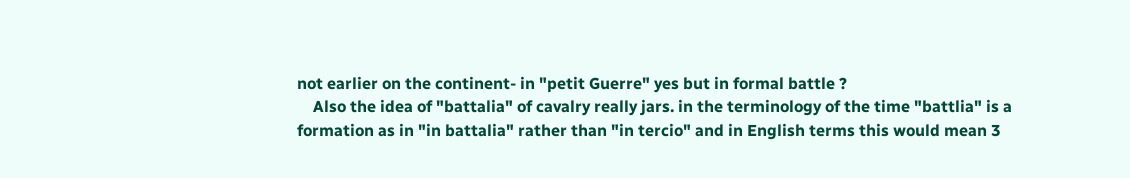not earlier on the continent- in "petit Guerre" yes but in formal battle ?
    Also the idea of "battalia" of cavalry really jars. in the terminology of the time "battlia" is a formation as in "in battalia" rather than "in tercio" and in English terms this would mean 3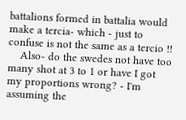battalions formed in battalia would make a tercia- which - just to confuse is not the same as a tercio !!
    Also- do the swedes not have too many shot at 3 to 1 or have I got my proportions wrong? - I'm assuming the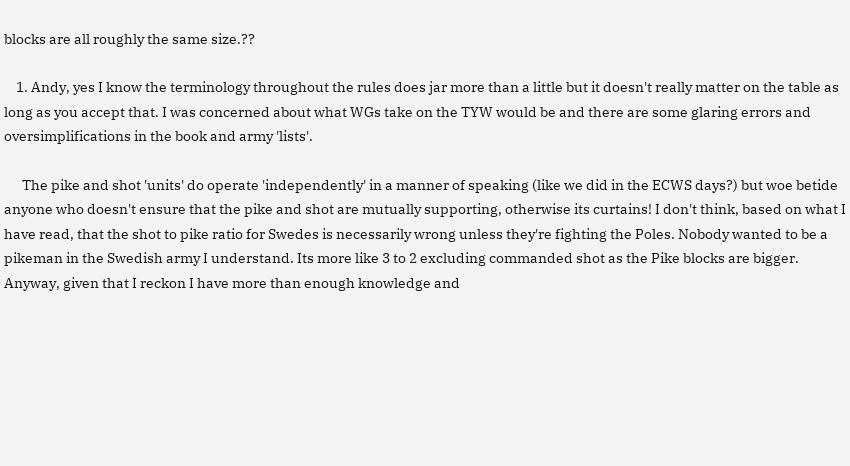blocks are all roughly the same size.??

    1. Andy, yes I know the terminology throughout the rules does jar more than a little but it doesn't really matter on the table as long as you accept that. I was concerned about what WGs take on the TYW would be and there are some glaring errors and oversimplifications in the book and army 'lists'.

      The pike and shot 'units' do operate 'independently' in a manner of speaking (like we did in the ECWS days?) but woe betide anyone who doesn't ensure that the pike and shot are mutually supporting, otherwise its curtains! I don't think, based on what I have read, that the shot to pike ratio for Swedes is necessarily wrong unless they're fighting the Poles. Nobody wanted to be a pikeman in the Swedish army I understand. Its more like 3 to 2 excluding commanded shot as the Pike blocks are bigger. Anyway, given that I reckon I have more than enough knowledge and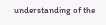understanding of the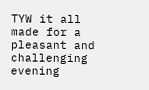TYW it all made for a pleasant and challenging evening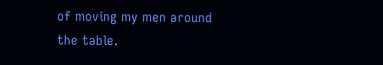of moving my men around the table.